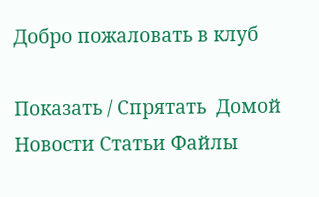Добро пожаловать в клуб

Показать / Спрятать  Домой  Новости Статьи Файлы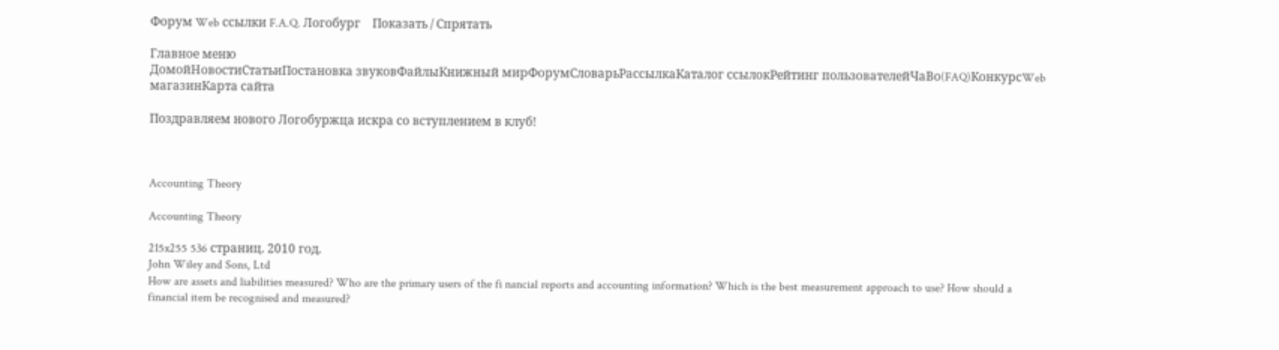Форум Web ссылки F.A.Q. Логобург    Показать / Спрятать

Главное меню
ДомойНовостиСтатьиПостановка звуковФайлыКнижный мирФорумСловарьРассылкаКаталог ссылокРейтинг пользователейЧаВо(FAQ)КонкурсWeb магазинКарта сайта

Поздравляем нового Логобуржца искра со вступлением в клуб!



Accounting Theory

Accounting Theory

215x255 536 страниц. 2010 год.
John Wiley and Sons, Ltd
How are assets and liabilities measured? Who are the primary users of the fi nancial reports and accounting information? Which is the best measurement approach to use? How should a financial item be recognised and measured?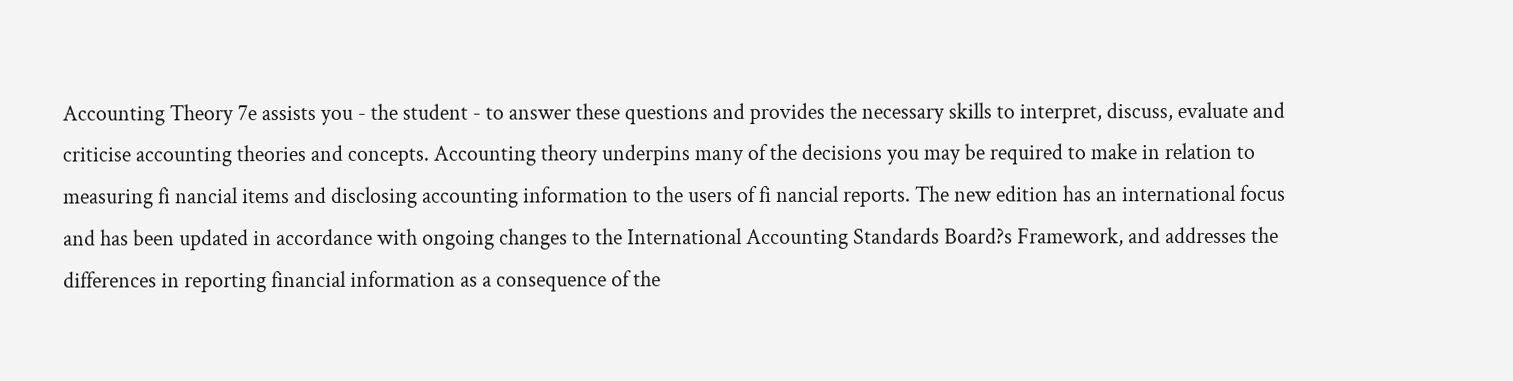Accounting Theory 7e assists you - the student - to answer these questions and provides the necessary skills to interpret, discuss, evaluate and criticise accounting theories and concepts. Accounting theory underpins many of the decisions you may be required to make in relation to measuring fi nancial items and disclosing accounting information to the users of fi nancial reports. The new edition has an international focus and has been updated in accordance with ongoing changes to the International Accounting Standards Board?s Framework, and addresses the differences in reporting financial information as a consequence of the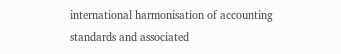international harmonisation of accounting standards and associated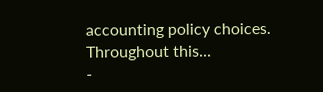accounting policy choices. Throughout this...
-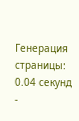Генерация страницы: 0.04 секунд -